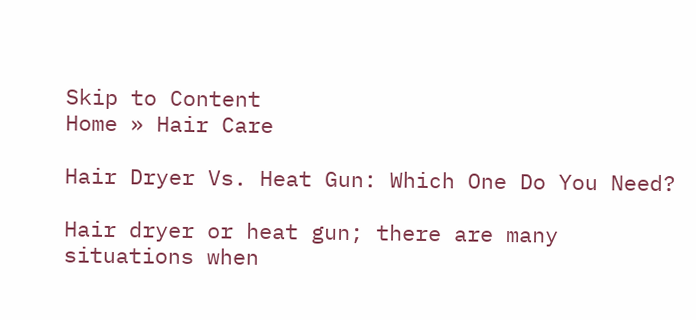Skip to Content
Home » Hair Care

Hair Dryer Vs. Heat Gun: Which One Do You Need?

Hair dryer or heat gun; there are many situations when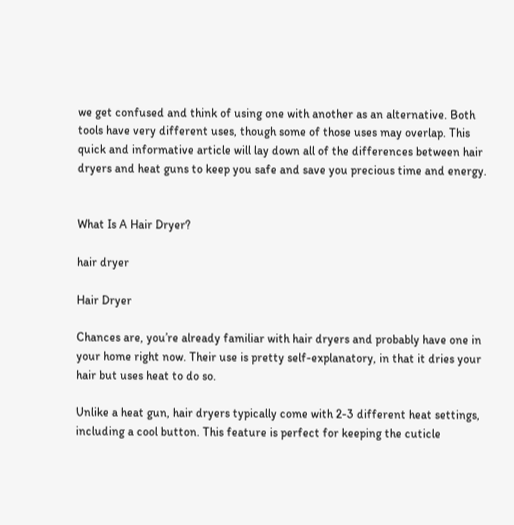we get confused and think of using one with another as an alternative. Both tools have very different uses, though some of those uses may overlap. This quick and informative article will lay down all of the differences between hair dryers and heat guns to keep you safe and save you precious time and energy.


What Is A Hair Dryer?

hair dryer

Hair Dryer

Chances are, you’re already familiar with hair dryers and probably have one in your home right now. Their use is pretty self-explanatory, in that it dries your hair but uses heat to do so.

Unlike a heat gun, hair dryers typically come with 2-3 different heat settings, including a cool button. This feature is perfect for keeping the cuticle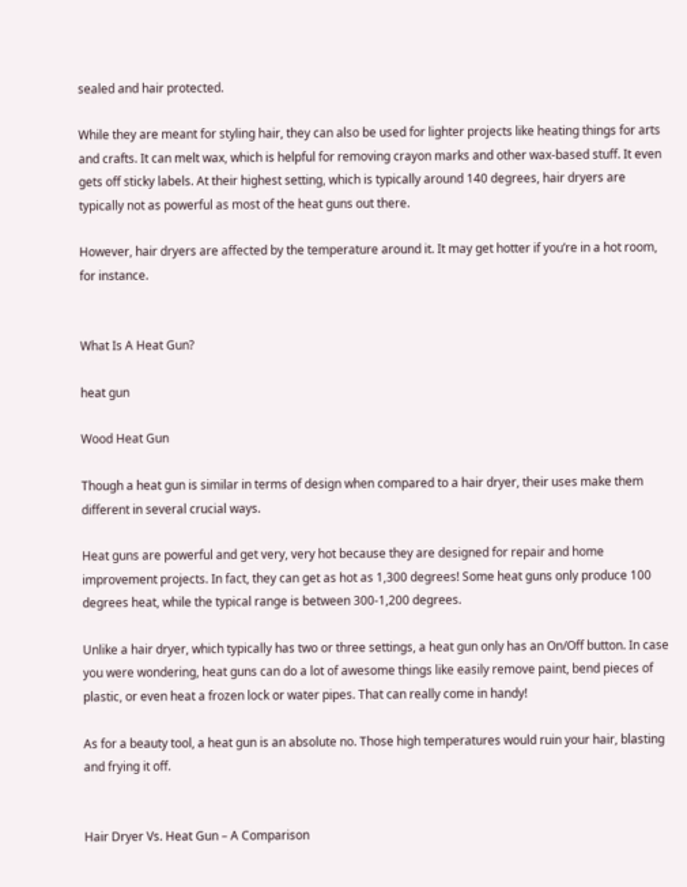sealed and hair protected.

While they are meant for styling hair, they can also be used for lighter projects like heating things for arts and crafts. It can melt wax, which is helpful for removing crayon marks and other wax-based stuff. It even gets off sticky labels. At their highest setting, which is typically around 140 degrees, hair dryers are typically not as powerful as most of the heat guns out there.

However, hair dryers are affected by the temperature around it. It may get hotter if you’re in a hot room, for instance.


What Is A Heat Gun?

heat gun

Wood Heat Gun

Though a heat gun is similar in terms of design when compared to a hair dryer, their uses make them different in several crucial ways.

Heat guns are powerful and get very, very hot because they are designed for repair and home improvement projects. In fact, they can get as hot as 1,300 degrees! Some heat guns only produce 100 degrees heat, while the typical range is between 300-1,200 degrees.

Unlike a hair dryer, which typically has two or three settings, a heat gun only has an On/Off button. In case you were wondering, heat guns can do a lot of awesome things like easily remove paint, bend pieces of plastic, or even heat a frozen lock or water pipes. That can really come in handy!

As for a beauty tool, a heat gun is an absolute no. Those high temperatures would ruin your hair, blasting and frying it off.


Hair Dryer Vs. Heat Gun – A Comparison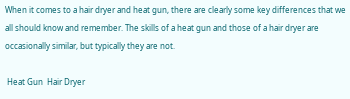When it comes to a hair dryer and heat gun, there are clearly some key differences that we all should know and remember. The skills of a heat gun and those of a hair dryer are occasionally similar, but typically they are not.

 Heat Gun  Hair Dryer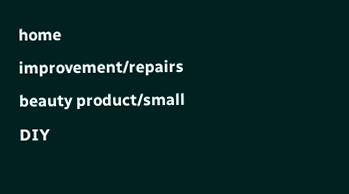home improvement/repairs beauty product/small DIY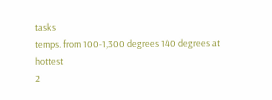tasks
temps. from 100-1,300 degrees 140 degrees at hottest
2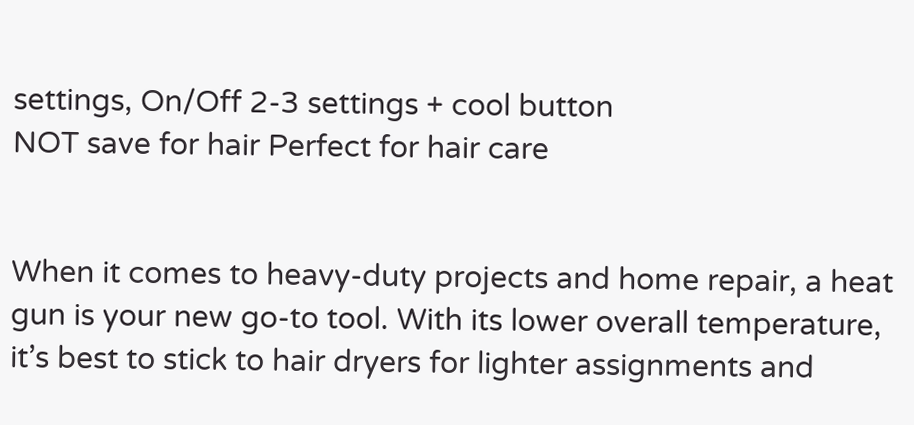settings, On/Off 2-3 settings + cool button
NOT save for hair Perfect for hair care


When it comes to heavy-duty projects and home repair, a heat gun is your new go-to tool. With its lower overall temperature, it’s best to stick to hair dryers for lighter assignments and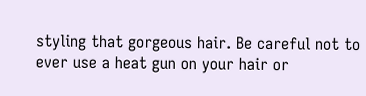styling that gorgeous hair. Be careful not to ever use a heat gun on your hair or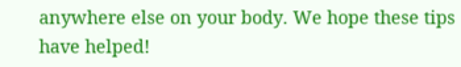anywhere else on your body. We hope these tips have helped!